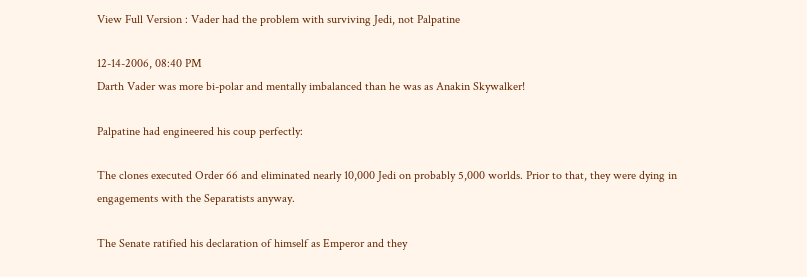View Full Version : Vader had the problem with surviving Jedi, not Palpatine

12-14-2006, 08:40 PM
Darth Vader was more bi-polar and mentally imbalanced than he was as Anakin Skywalker!

Palpatine had engineered his coup perfectly:

The clones executed Order 66 and eliminated nearly 10,000 Jedi on probably 5,000 worlds. Prior to that, they were dying in engagements with the Separatists anyway.

The Senate ratified his declaration of himself as Emperor and they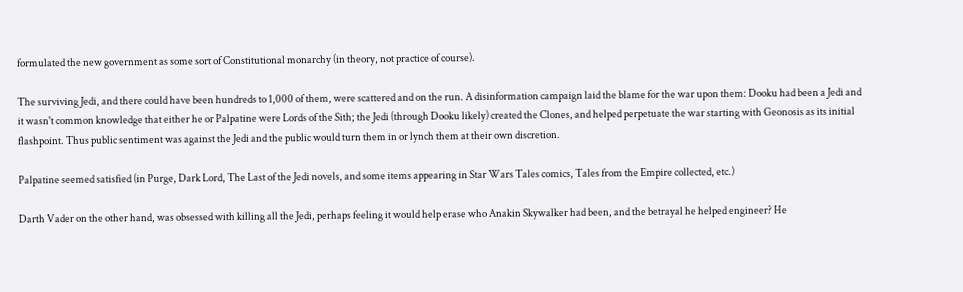formulated the new government as some sort of Constitutional monarchy (in theory, not practice of course).

The surviving Jedi, and there could have been hundreds to 1,000 of them, were scattered and on the run. A disinformation campaign laid the blame for the war upon them: Dooku had been a Jedi and it wasn't common knowledge that either he or Palpatine were Lords of the Sith; the Jedi (through Dooku likely) created the Clones, and helped perpetuate the war starting with Geonosis as its initial flashpoint. Thus public sentiment was against the Jedi and the public would turn them in or lynch them at their own discretion.

Palpatine seemed satisfied (in Purge, Dark Lord, The Last of the Jedi novels, and some items appearing in Star Wars Tales comics, Tales from the Empire collected, etc.)

Darth Vader on the other hand, was obsessed with killing all the Jedi, perhaps feeling it would help erase who Anakin Skywalker had been, and the betrayal he helped engineer? He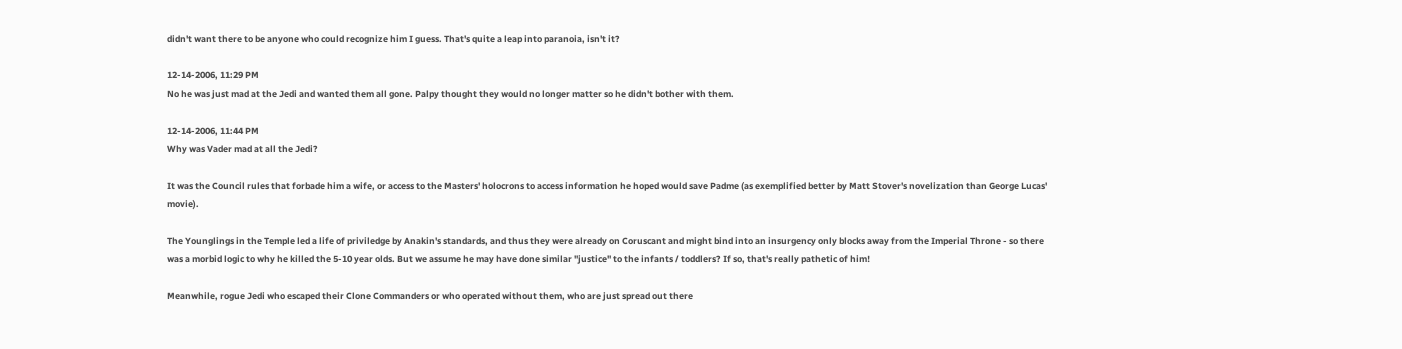didn't want there to be anyone who could recognize him I guess. That's quite a leap into paranoia, isn't it?

12-14-2006, 11:29 PM
No he was just mad at the Jedi and wanted them all gone. Palpy thought they would no longer matter so he didn't bother with them.

12-14-2006, 11:44 PM
Why was Vader mad at all the Jedi?

It was the Council rules that forbade him a wife, or access to the Masters' holocrons to access information he hoped would save Padme (as exemplified better by Matt Stover's novelization than George Lucas' movie).

The Younglings in the Temple led a life of priviledge by Anakin's standards, and thus they were already on Coruscant and might bind into an insurgency only blocks away from the Imperial Throne - so there was a morbid logic to why he killed the 5-10 year olds. But we assume he may have done similar "justice" to the infants / toddlers? If so, that's really pathetic of him!

Meanwhile, rogue Jedi who escaped their Clone Commanders or who operated without them, who are just spread out there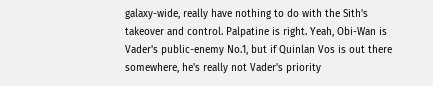galaxy-wide, really have nothing to do with the Sith's takeover and control. Palpatine is right. Yeah, Obi-Wan is Vader's public-enemy No.1, but if Quinlan Vos is out there somewhere, he's really not Vader's priority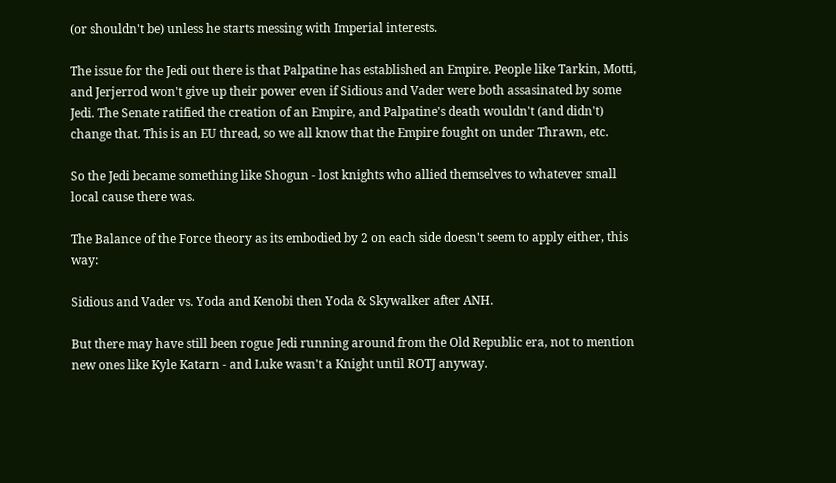(or shouldn't be) unless he starts messing with Imperial interests.

The issue for the Jedi out there is that Palpatine has established an Empire. People like Tarkin, Motti, and Jerjerrod won't give up their power even if Sidious and Vader were both assasinated by some Jedi. The Senate ratified the creation of an Empire, and Palpatine's death wouldn't (and didn't) change that. This is an EU thread, so we all know that the Empire fought on under Thrawn, etc.

So the Jedi became something like Shogun - lost knights who allied themselves to whatever small local cause there was.

The Balance of the Force theory as its embodied by 2 on each side doesn't seem to apply either, this way:

Sidious and Vader vs. Yoda and Kenobi then Yoda & Skywalker after ANH.

But there may have still been rogue Jedi running around from the Old Republic era, not to mention new ones like Kyle Katarn - and Luke wasn't a Knight until ROTJ anyway.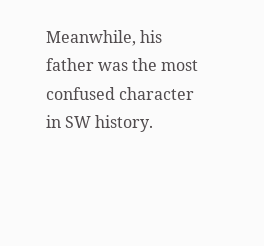Meanwhile, his father was the most confused character in SW history.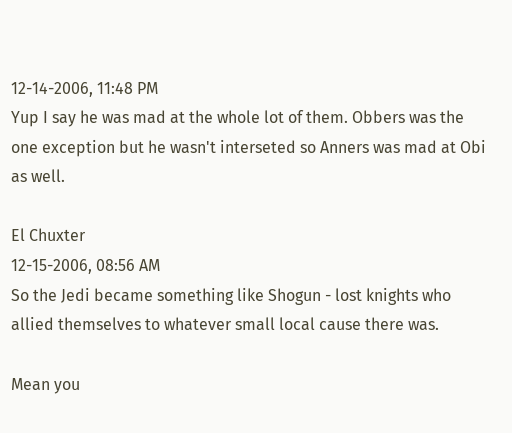12-14-2006, 11:48 PM
Yup I say he was mad at the whole lot of them. Obbers was the one exception but he wasn't interseted so Anners was mad at Obi as well.

El Chuxter
12-15-2006, 08:56 AM
So the Jedi became something like Shogun - lost knights who allied themselves to whatever small local cause there was.

Mean you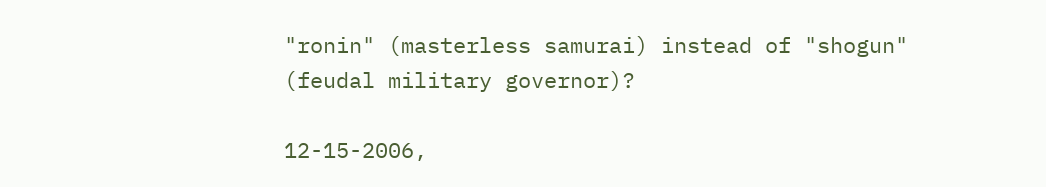"ronin" (masterless samurai) instead of "shogun" (feudal military governor)?

12-15-2006,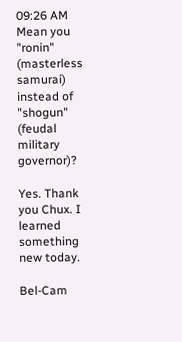09:26 AM
Mean you "ronin" (masterless samurai) instead of "shogun" (feudal military governor)?

Yes. Thank you Chux. I learned something new today.

Bel-Cam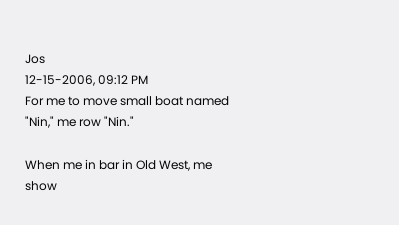Jos
12-15-2006, 09:12 PM
For me to move small boat named "Nin," me row "Nin."

When me in bar in Old West, me show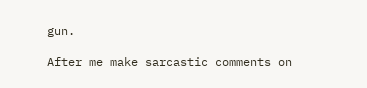gun.

After me make sarcastic comments on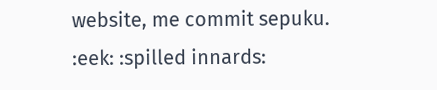website, me commit sepuku. :eek: :spilled innards: